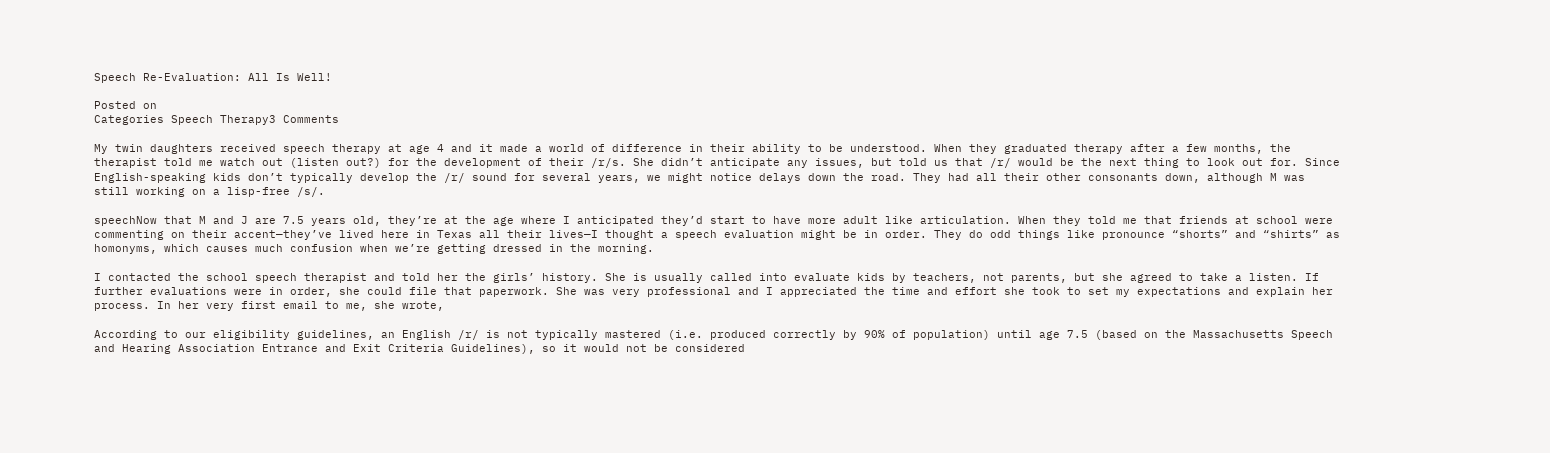Speech Re-Evaluation: All Is Well!

Posted on
Categories Speech Therapy3 Comments

My twin daughters received speech therapy at age 4 and it made a world of difference in their ability to be understood. When they graduated therapy after a few months, the therapist told me watch out (listen out?) for the development of their /r/s. She didn’t anticipate any issues, but told us that /r/ would be the next thing to look out for. Since English-speaking kids don’t typically develop the /r/ sound for several years, we might notice delays down the road. They had all their other consonants down, although M was still working on a lisp-free /s/.

speechNow that M and J are 7.5 years old, they’re at the age where I anticipated they’d start to have more adult like articulation. When they told me that friends at school were commenting on their accent—they’ve lived here in Texas all their lives—I thought a speech evaluation might be in order. They do odd things like pronounce “shorts” and “shirts” as homonyms, which causes much confusion when we’re getting dressed in the morning.

I contacted the school speech therapist and told her the girls’ history. She is usually called into evaluate kids by teachers, not parents, but she agreed to take a listen. If further evaluations were in order, she could file that paperwork. She was very professional and I appreciated the time and effort she took to set my expectations and explain her process. In her very first email to me, she wrote,

According to our eligibility guidelines, an English /r/ is not typically mastered (i.e. produced correctly by 90% of population) until age 7.5 (based on the Massachusetts Speech and Hearing Association Entrance and Exit Criteria Guidelines), so it would not be considered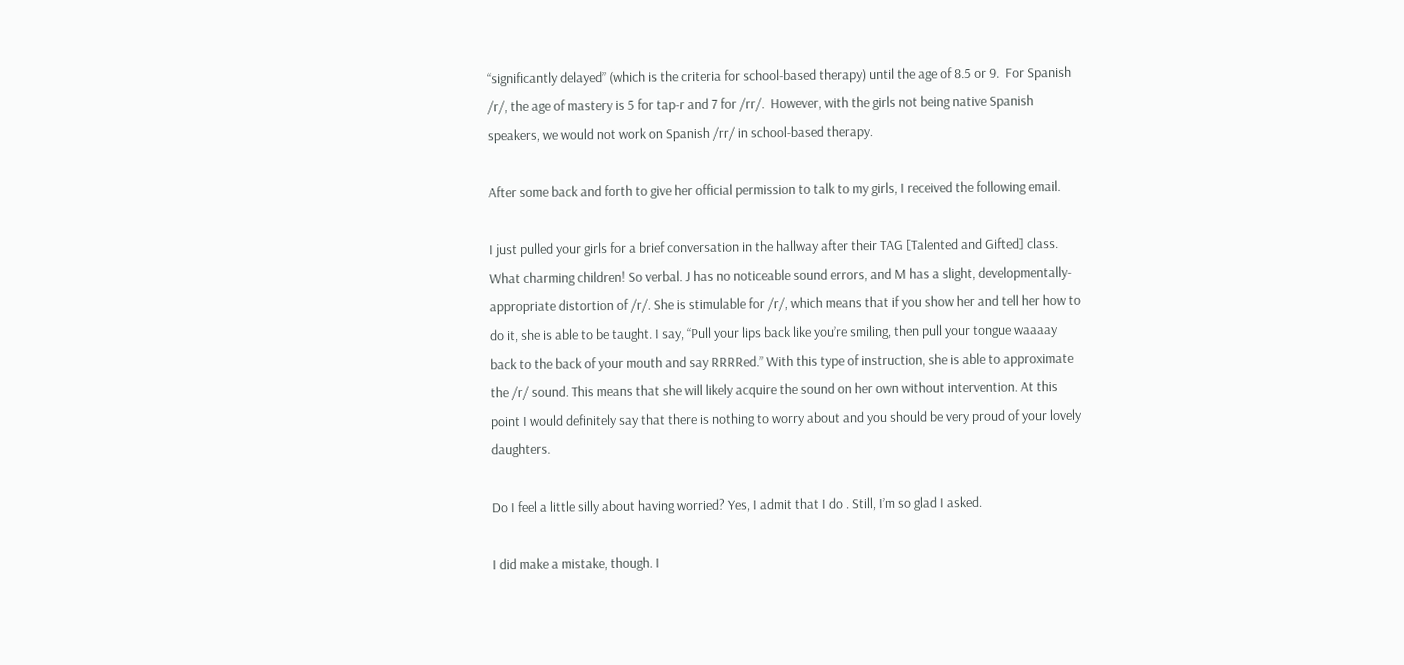“significantly delayed” (which is the criteria for school-based therapy) until the age of 8.5 or 9.  For Spanish /r/, the age of mastery is 5 for tap-r and 7 for /rr/.  However, with the girls not being native Spanish speakers, we would not work on Spanish /rr/ in school-based therapy.

After some back and forth to give her official permission to talk to my girls, I received the following email.

I just pulled your girls for a brief conversation in the hallway after their TAG [Talented and Gifted] class. What charming children! So verbal. J has no noticeable sound errors, and M has a slight, developmentally-appropriate distortion of /r/. She is stimulable for /r/, which means that if you show her and tell her how to do it, she is able to be taught. I say, “Pull your lips back like you’re smiling, then pull your tongue waaaay back to the back of your mouth and say RRRRed.” With this type of instruction, she is able to approximate the /r/ sound. This means that she will likely acquire the sound on her own without intervention. At this point I would definitely say that there is nothing to worry about and you should be very proud of your lovely daughters.

Do I feel a little silly about having worried? Yes, I admit that I do . Still, I’m so glad I asked.

I did make a mistake, though. I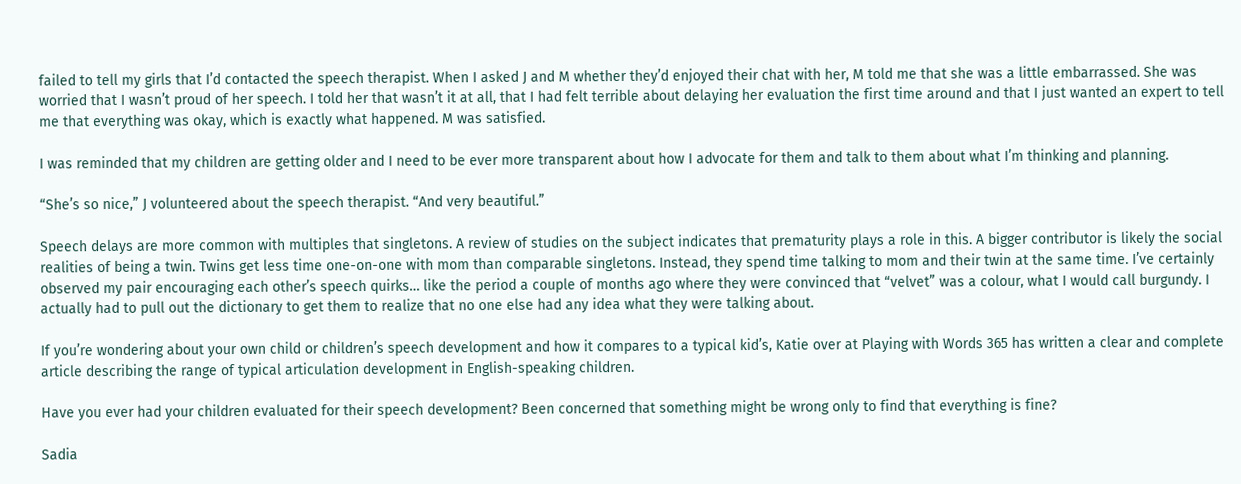failed to tell my girls that I’d contacted the speech therapist. When I asked J and M whether they’d enjoyed their chat with her, M told me that she was a little embarrassed. She was worried that I wasn’t proud of her speech. I told her that wasn’t it at all, that I had felt terrible about delaying her evaluation the first time around and that I just wanted an expert to tell me that everything was okay, which is exactly what happened. M was satisfied.

I was reminded that my children are getting older and I need to be ever more transparent about how I advocate for them and talk to them about what I’m thinking and planning.

“She’s so nice,” J volunteered about the speech therapist. “And very beautiful.”

Speech delays are more common with multiples that singletons. A review of studies on the subject indicates that prematurity plays a role in this. A bigger contributor is likely the social realities of being a twin. Twins get less time one-on-one with mom than comparable singletons. Instead, they spend time talking to mom and their twin at the same time. I’ve certainly observed my pair encouraging each other’s speech quirks… like the period a couple of months ago where they were convinced that “velvet” was a colour, what I would call burgundy. I actually had to pull out the dictionary to get them to realize that no one else had any idea what they were talking about.

If you’re wondering about your own child or children’s speech development and how it compares to a typical kid’s, Katie over at Playing with Words 365 has written a clear and complete article describing the range of typical articulation development in English-speaking children.

Have you ever had your children evaluated for their speech development? Been concerned that something might be wrong only to find that everything is fine?

Sadia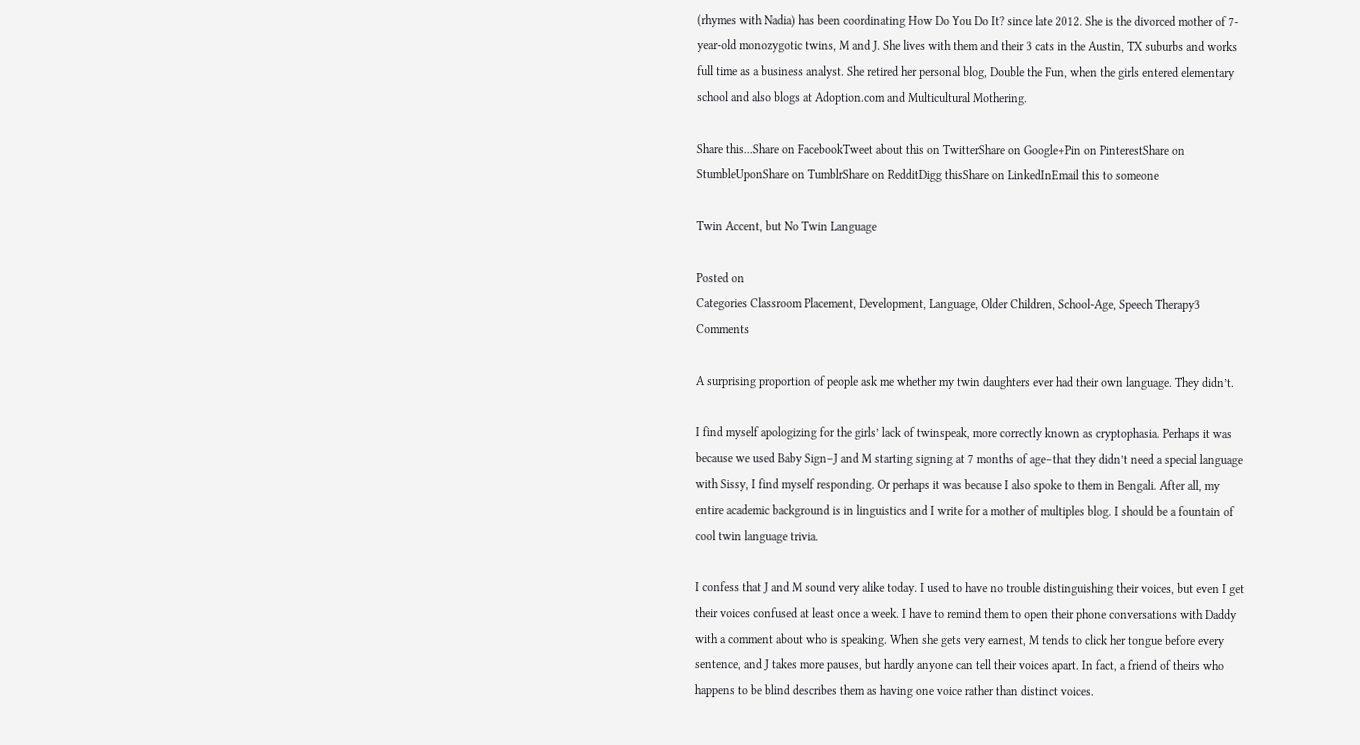(rhymes with Nadia) has been coordinating How Do You Do It? since late 2012. She is the divorced mother of 7-year-old monozygotic twins, M and J. She lives with them and their 3 cats in the Austin, TX suburbs and works full time as a business analyst. She retired her personal blog, Double the Fun, when the girls entered elementary school and also blogs at Adoption.com and Multicultural Mothering.

Share this...Share on FacebookTweet about this on TwitterShare on Google+Pin on PinterestShare on StumbleUponShare on TumblrShare on RedditDigg thisShare on LinkedInEmail this to someone

Twin Accent, but No Twin Language

Posted on
Categories Classroom Placement, Development, Language, Older Children, School-Age, Speech Therapy3 Comments

A surprising proportion of people ask me whether my twin daughters ever had their own language. They didn’t.

I find myself apologizing for the girls’ lack of twinspeak, more correctly known as cryptophasia. Perhaps it was because we used Baby Sign–J and M starting signing at 7 months of age–that they didn’t need a special language with Sissy, I find myself responding. Or perhaps it was because I also spoke to them in Bengali. After all, my entire academic background is in linguistics and I write for a mother of multiples blog. I should be a fountain of cool twin language trivia.

I confess that J and M sound very alike today. I used to have no trouble distinguishing their voices, but even I get their voices confused at least once a week. I have to remind them to open their phone conversations with Daddy with a comment about who is speaking. When she gets very earnest, M tends to click her tongue before every sentence, and J takes more pauses, but hardly anyone can tell their voices apart. In fact, a friend of theirs who happens to be blind describes them as having one voice rather than distinct voices.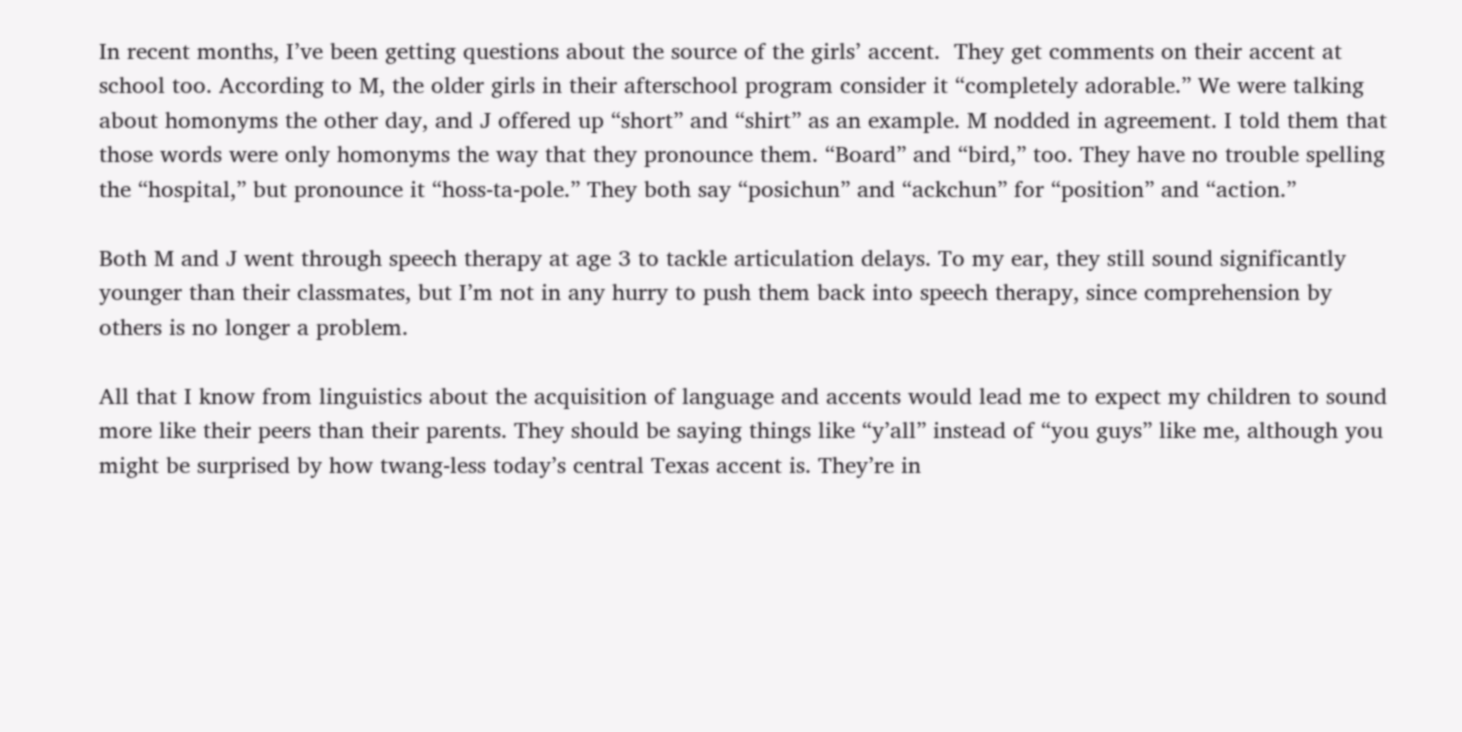In recent months, I’ve been getting questions about the source of the girls’ accent.  They get comments on their accent at school too. According to M, the older girls in their afterschool program consider it “completely adorable.” We were talking about homonyms the other day, and J offered up “short” and “shirt” as an example. M nodded in agreement. I told them that those words were only homonyms the way that they pronounce them. “Board” and “bird,” too. They have no trouble spelling the “hospital,” but pronounce it “hoss-ta-pole.” They both say “posichun” and “ackchun” for “position” and “action.”

Both M and J went through speech therapy at age 3 to tackle articulation delays. To my ear, they still sound significantly younger than their classmates, but I’m not in any hurry to push them back into speech therapy, since comprehension by others is no longer a problem.

All that I know from linguistics about the acquisition of language and accents would lead me to expect my children to sound more like their peers than their parents. They should be saying things like “y’all” instead of “you guys” like me, although you might be surprised by how twang-less today’s central Texas accent is. They’re in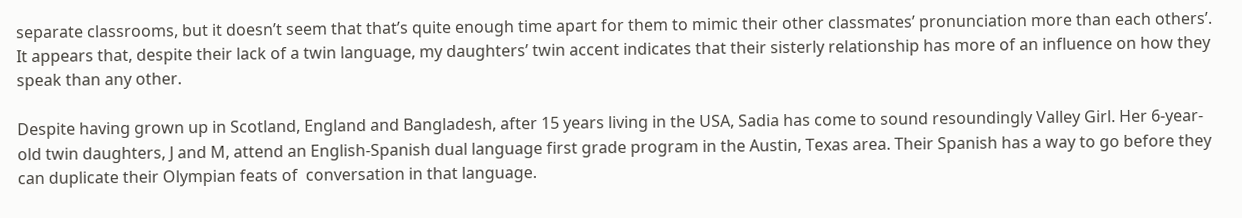separate classrooms, but it doesn’t seem that that’s quite enough time apart for them to mimic their other classmates’ pronunciation more than each others’. It appears that, despite their lack of a twin language, my daughters’ twin accent indicates that their sisterly relationship has more of an influence on how they speak than any other.

Despite having grown up in Scotland, England and Bangladesh, after 15 years living in the USA, Sadia has come to sound resoundingly Valley Girl. Her 6-year-old twin daughters, J and M, attend an English-Spanish dual language first grade program in the Austin, Texas area. Their Spanish has a way to go before they can duplicate their Olympian feats of  conversation in that language.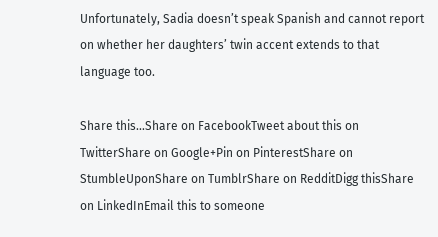Unfortunately, Sadia doesn’t speak Spanish and cannot report on whether her daughters’ twin accent extends to that language too.

Share this...Share on FacebookTweet about this on TwitterShare on Google+Pin on PinterestShare on StumbleUponShare on TumblrShare on RedditDigg thisShare on LinkedInEmail this to someone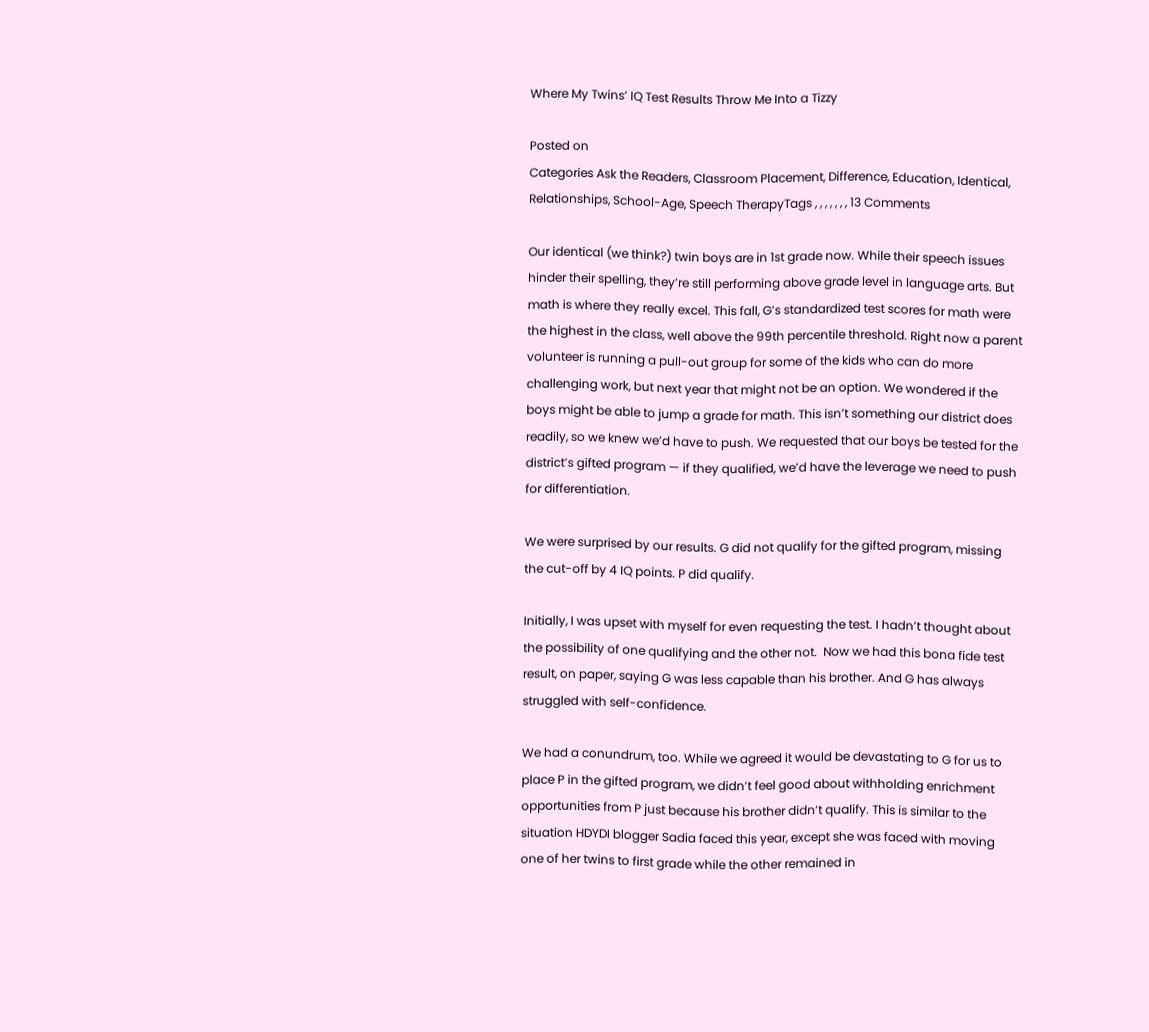Where My Twins’ IQ Test Results Throw Me Into a Tizzy

Posted on
Categories Ask the Readers, Classroom Placement, Difference, Education, Identical, Relationships, School-Age, Speech TherapyTags , , , , , , , 13 Comments

Our identical (we think?) twin boys are in 1st grade now. While their speech issues hinder their spelling, they’re still performing above grade level in language arts. But math is where they really excel. This fall, G’s standardized test scores for math were the highest in the class, well above the 99th percentile threshold. Right now a parent volunteer is running a pull-out group for some of the kids who can do more challenging work, but next year that might not be an option. We wondered if the boys might be able to jump a grade for math. This isn’t something our district does readily, so we knew we’d have to push. We requested that our boys be tested for the district’s gifted program — if they qualified, we’d have the leverage we need to push for differentiation.

We were surprised by our results. G did not qualify for the gifted program, missing the cut-off by 4 IQ points. P did qualify.

Initially, I was upset with myself for even requesting the test. I hadn’t thought about the possibility of one qualifying and the other not.  Now we had this bona fide test result, on paper, saying G was less capable than his brother. And G has always struggled with self-confidence.

We had a conundrum, too. While we agreed it would be devastating to G for us to place P in the gifted program, we didn’t feel good about withholding enrichment opportunities from P just because his brother didn’t qualify. This is similar to the situation HDYDI blogger Sadia faced this year, except she was faced with moving one of her twins to first grade while the other remained in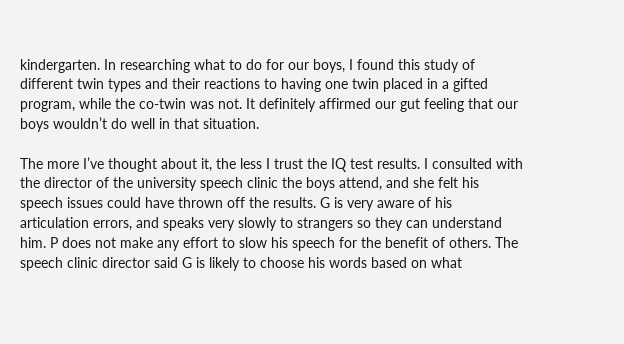kindergarten. In researching what to do for our boys, I found this study of different twin types and their reactions to having one twin placed in a gifted program, while the co-twin was not. It definitely affirmed our gut feeling that our boys wouldn’t do well in that situation.

The more I’ve thought about it, the less I trust the IQ test results. I consulted with the director of the university speech clinic the boys attend, and she felt his speech issues could have thrown off the results. G is very aware of his articulation errors, and speaks very slowly to strangers so they can understand him. P does not make any effort to slow his speech for the benefit of others. The speech clinic director said G is likely to choose his words based on what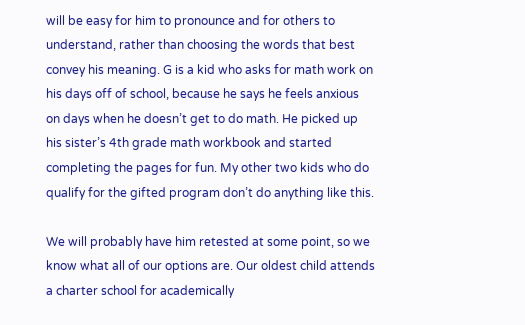will be easy for him to pronounce and for others to understand, rather than choosing the words that best convey his meaning. G is a kid who asks for math work on his days off of school, because he says he feels anxious on days when he doesn’t get to do math. He picked up his sister’s 4th grade math workbook and started completing the pages for fun. My other two kids who do qualify for the gifted program don’t do anything like this.

We will probably have him retested at some point, so we know what all of our options are. Our oldest child attends a charter school for academically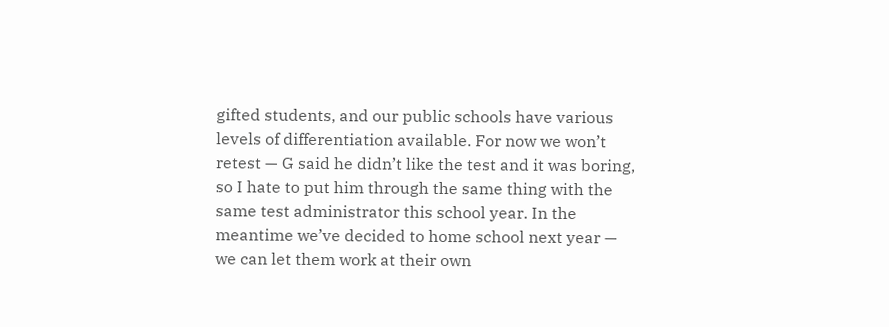gifted students, and our public schools have various levels of differentiation available. For now we won’t retest — G said he didn’t like the test and it was boring, so I hate to put him through the same thing with the same test administrator this school year. In the meantime we’ve decided to home school next year — we can let them work at their own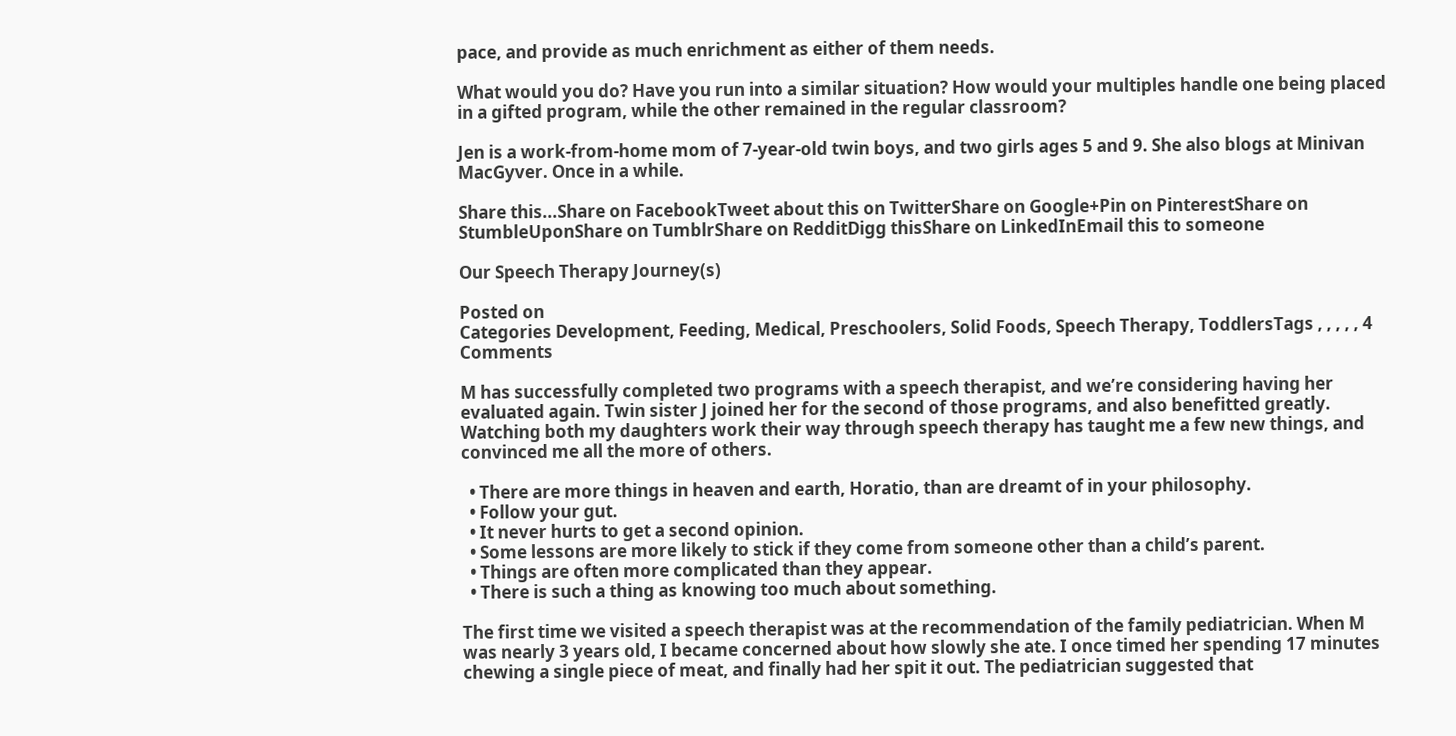pace, and provide as much enrichment as either of them needs.

What would you do? Have you run into a similar situation? How would your multiples handle one being placed in a gifted program, while the other remained in the regular classroom?

Jen is a work-from-home mom of 7-year-old twin boys, and two girls ages 5 and 9. She also blogs at Minivan MacGyver. Once in a while.

Share this...Share on FacebookTweet about this on TwitterShare on Google+Pin on PinterestShare on StumbleUponShare on TumblrShare on RedditDigg thisShare on LinkedInEmail this to someone

Our Speech Therapy Journey(s)

Posted on
Categories Development, Feeding, Medical, Preschoolers, Solid Foods, Speech Therapy, ToddlersTags , , , , , 4 Comments

M has successfully completed two programs with a speech therapist, and we’re considering having her evaluated again. Twin sister J joined her for the second of those programs, and also benefitted greatly. Watching both my daughters work their way through speech therapy has taught me a few new things, and convinced me all the more of others.

  • There are more things in heaven and earth, Horatio, than are dreamt of in your philosophy.
  • Follow your gut.
  • It never hurts to get a second opinion.
  • Some lessons are more likely to stick if they come from someone other than a child’s parent.
  • Things are often more complicated than they appear.
  • There is such a thing as knowing too much about something.

The first time we visited a speech therapist was at the recommendation of the family pediatrician. When M was nearly 3 years old, I became concerned about how slowly she ate. I once timed her spending 17 minutes chewing a single piece of meat, and finally had her spit it out. The pediatrician suggested that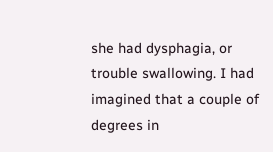she had dysphagia, or trouble swallowing. I had imagined that a couple of degrees in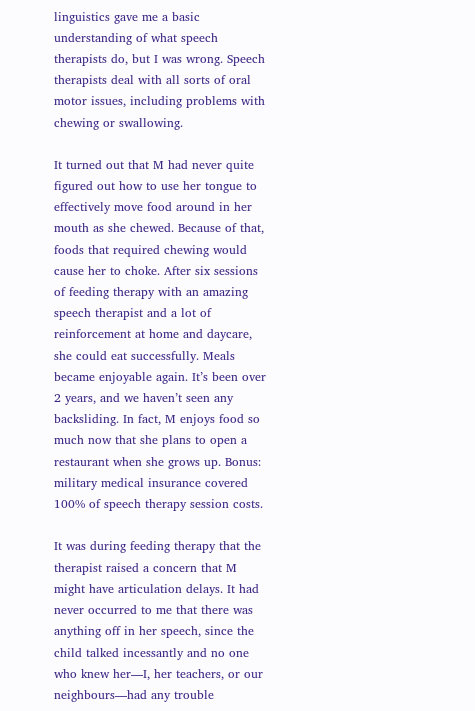linguistics gave me a basic understanding of what speech therapists do, but I was wrong. Speech therapists deal with all sorts of oral motor issues, including problems with chewing or swallowing.

It turned out that M had never quite figured out how to use her tongue to effectively move food around in her mouth as she chewed. Because of that, foods that required chewing would cause her to choke. After six sessions of feeding therapy with an amazing speech therapist and a lot of reinforcement at home and daycare, she could eat successfully. Meals became enjoyable again. It’s been over 2 years, and we haven’t seen any backsliding. In fact, M enjoys food so much now that she plans to open a restaurant when she grows up. Bonus: military medical insurance covered 100% of speech therapy session costs.

It was during feeding therapy that the therapist raised a concern that M might have articulation delays. It had never occurred to me that there was anything off in her speech, since the child talked incessantly and no one who knew her—I, her teachers, or our neighbours—had any trouble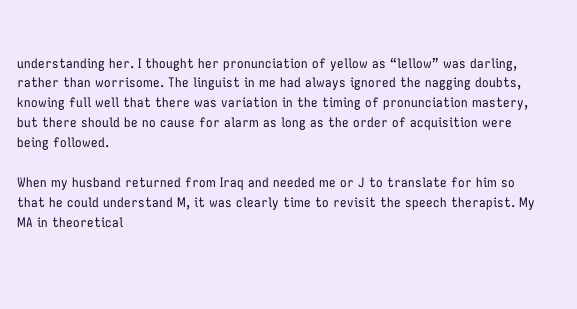understanding her. I thought her pronunciation of yellow as “lellow” was darling, rather than worrisome. The linguist in me had always ignored the nagging doubts, knowing full well that there was variation in the timing of pronunciation mastery, but there should be no cause for alarm as long as the order of acquisition were being followed.

When my husband returned from Iraq and needed me or J to translate for him so that he could understand M, it was clearly time to revisit the speech therapist. My MA in theoretical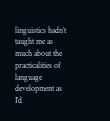linguistics hadn’t taught me as much about the practicalities of language development as I’d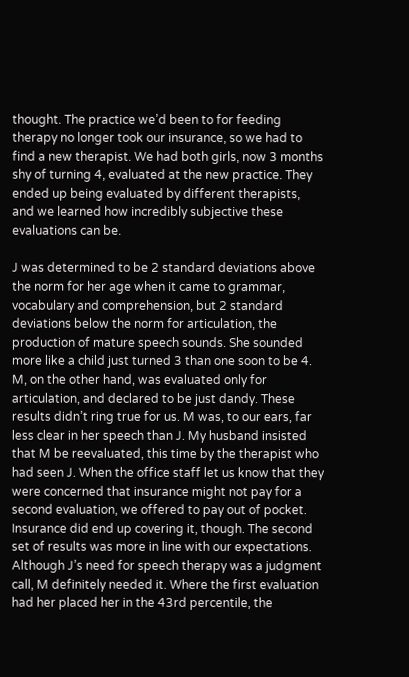thought. The practice we’d been to for feeding therapy no longer took our insurance, so we had to find a new therapist. We had both girls, now 3 months shy of turning 4, evaluated at the new practice. They ended up being evaluated by different therapists, and we learned how incredibly subjective these evaluations can be.

J was determined to be 2 standard deviations above the norm for her age when it came to grammar, vocabulary and comprehension, but 2 standard deviations below the norm for articulation, the production of mature speech sounds. She sounded more like a child just turned 3 than one soon to be 4. M, on the other hand, was evaluated only for articulation, and declared to be just dandy. These results didn’t ring true for us. M was, to our ears, far less clear in her speech than J. My husband insisted that M be reevaluated, this time by the therapist who had seen J. When the office staff let us know that they were concerned that insurance might not pay for a second evaluation, we offered to pay out of pocket. Insurance did end up covering it, though. The second set of results was more in line with our expectations. Although J’s need for speech therapy was a judgment call, M definitely needed it. Where the first evaluation had her placed her in the 43rd percentile, the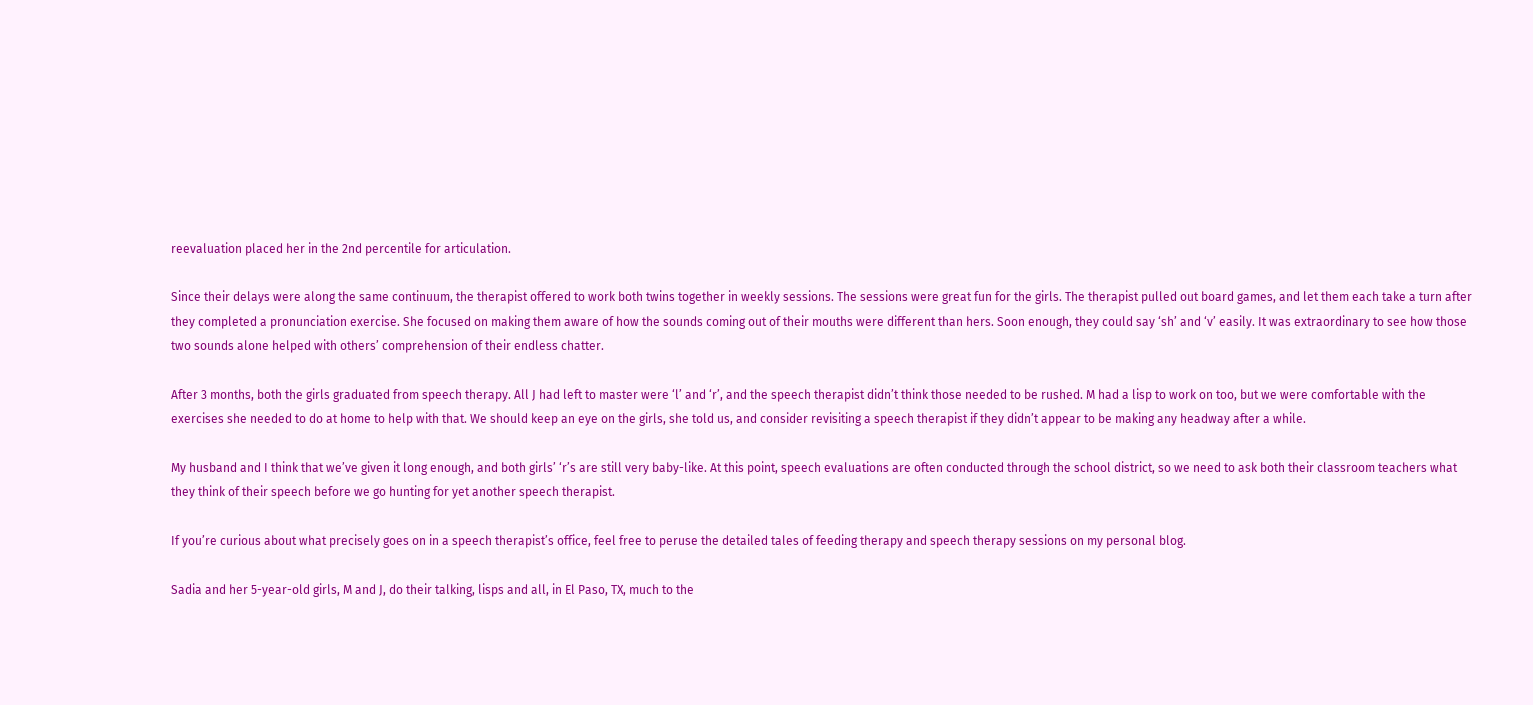reevaluation placed her in the 2nd percentile for articulation.

Since their delays were along the same continuum, the therapist offered to work both twins together in weekly sessions. The sessions were great fun for the girls. The therapist pulled out board games, and let them each take a turn after they completed a pronunciation exercise. She focused on making them aware of how the sounds coming out of their mouths were different than hers. Soon enough, they could say ‘sh’ and ‘v’ easily. It was extraordinary to see how those two sounds alone helped with others’ comprehension of their endless chatter.

After 3 months, both the girls graduated from speech therapy. All J had left to master were ‘l’ and ‘r’, and the speech therapist didn’t think those needed to be rushed. M had a lisp to work on too, but we were comfortable with the exercises she needed to do at home to help with that. We should keep an eye on the girls, she told us, and consider revisiting a speech therapist if they didn’t appear to be making any headway after a while.

My husband and I think that we’ve given it long enough, and both girls’ ‘r’s are still very baby-like. At this point, speech evaluations are often conducted through the school district, so we need to ask both their classroom teachers what they think of their speech before we go hunting for yet another speech therapist.

If you’re curious about what precisely goes on in a speech therapist’s office, feel free to peruse the detailed tales of feeding therapy and speech therapy sessions on my personal blog.

Sadia and her 5-year-old girls, M and J, do their talking, lisps and all, in El Paso, TX, much to the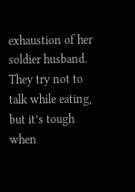exhaustion of her soldier husband. They try not to talk while eating, but it’s tough when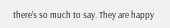there’s so much to say. They are happy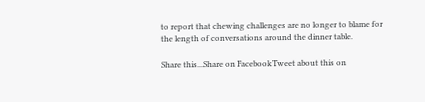to report that chewing challenges are no longer to blame for the length of conversations around the dinner table.

Share this...Share on FacebookTweet about this on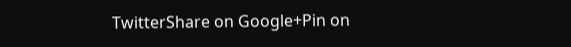TwitterShare on Google+Pin on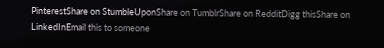PinterestShare on StumbleUponShare on TumblrShare on RedditDigg thisShare on LinkedInEmail this to someone